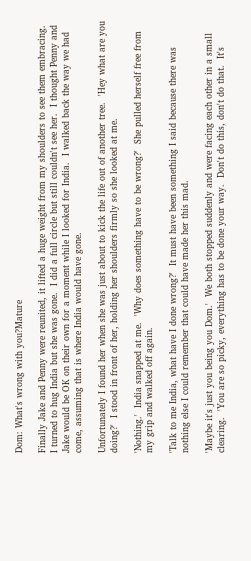Dom: What's wrong with you?Mature

Finally Jake and Penny were reunited, it lifted a huge weight from my shoulders to see them embracing.  I turned to hug India but she was gone.  I did a full circle but still couldn't see her.  I thought Penny and Jake would be OK on their own for a moment while I looked for India.  I walked back the way we had come, assuming that is where India would have gone.

Unfortunately I found her when she was just about to kick the life out of another tree.  'Hey what are you doing?'  I stood in front of her, holding her shoulders firmly so she looked at me.

'Nothing.'  India snapped at me.  'Why does something have to be wrong?'  She pulled herself free from my grip and walked off again.

'Talk to me India, what have I done wrong?'  It must have been something I said because there was nothing else I could remember that could have made her this mad.

'Maybe it's just you being you Dom.'  We both stopped suddenly and were facing each other in a small clearing.  'You are so picky, everything has to be done your way.  Don't do this, don't do that.  It's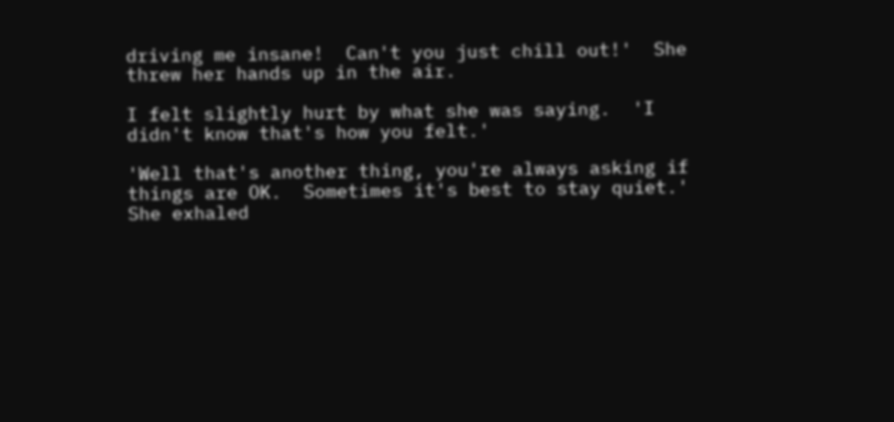driving me insane!  Can't you just chill out!'  She threw her hands up in the air.

I felt slightly hurt by what she was saying.  'I didn't know that's how you felt.'

'Well that's another thing, you're always asking if things are OK.  Sometimes it's best to stay quiet.'  She exhaled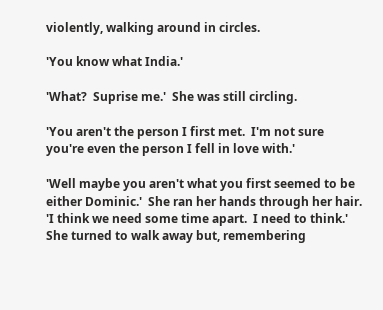violently, walking around in circles.

'You know what India.'

'What?  Suprise me.'  She was still circling.

'You aren't the person I first met.  I'm not sure you're even the person I fell in love with.'

'Well maybe you aren't what you first seemed to be either Dominic.'  She ran her hands through her hair.  'I think we need some time apart.  I need to think.'  She turned to walk away but, remembering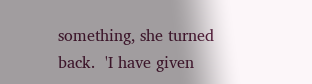something, she turned back.  'I have given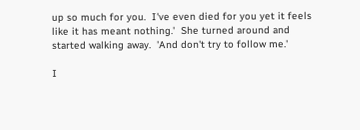up so much for you.  I've even died for you yet it feels like it has meant nothing.'  She turned around and started walking away.  'And don't try to follow me.'

I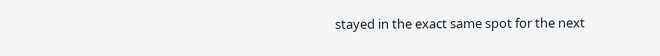stayed in the exact same spot for the next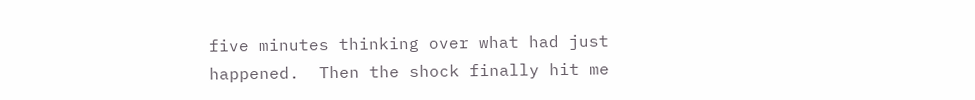five minutes thinking over what had just happened.  Then the shock finally hit me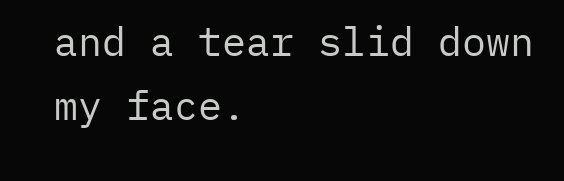and a tear slid down my face.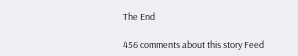The End

456 comments about this story Feed